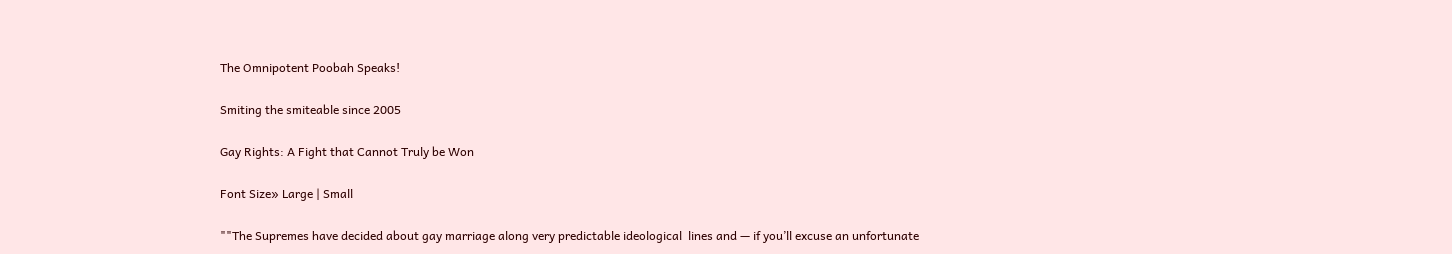The Omnipotent Poobah Speaks!

Smiting the smiteable since 2005

Gay Rights: A Fight that Cannot Truly be Won

Font Size» Large | Small

""The Supremes have decided about gay marriage along very predictable ideological  lines and — if you’ll excuse an unfortunate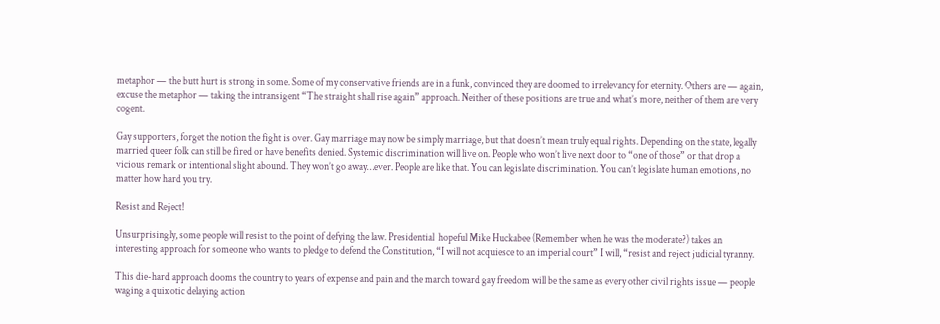metaphor — the butt hurt is strong in some. Some of my conservative friends are in a funk, convinced they are doomed to irrelevancy for eternity. Others are — again, excuse the metaphor — taking the intransigent “The straight shall rise again” approach. Neither of these positions are true and what’s more, neither of them are very cogent.

Gay supporters, forget the notion the fight is over. Gay marriage may now be simply marriage, but that doesn’t mean truly equal rights. Depending on the state, legally married queer folk can still be fired or have benefits denied. Systemic discrimination will live on. People who won’t live next door to “one of those” or that drop a vicious remark or intentional slight abound. They won’t go away…ever. People are like that. You can legislate discrimination. You can’t legislate human emotions, no matter how hard you try.

Resist and Reject!

Unsurprisingly, some people will resist to the point of defying the law. Presidential  hopeful Mike Huckabee (Remember when he was the moderate?) takes an interesting approach for someone who wants to pledge to defend the Constitution, “I will not acquiesce to an imperial court” I will, “resist and reject judicial tyranny.

This die-hard approach dooms the country to years of expense and pain and the march toward gay freedom will be the same as every other civil rights issue — people waging a quixotic delaying action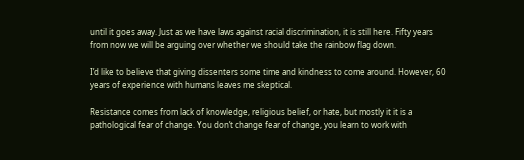until it goes away. Just as we have laws against racial discrimination, it is still here. Fifty years from now we will be arguing over whether we should take the rainbow flag down.

I’d like to believe that giving dissenters some time and kindness to come around. However, 60 years of experience with humans leaves me skeptical.

Resistance comes from lack of knowledge, religious belief, or hate, but mostly it it is a pathological fear of change. You don’t change fear of change, you learn to work with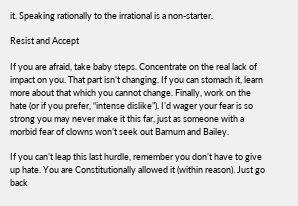it. Speaking rationally to the irrational is a non-starter.

Resist and Accept

If you are afraid, take baby steps. Concentrate on the real lack of impact on you. That part isn’t changing. If you can stomach it, learn more about that which you cannot change. Finally, work on the hate (or if you prefer, “intense dislike”). I’d wager your fear is so strong you may never make it this far, just as someone with a morbid fear of clowns won’t seek out Barnum and Bailey.

If you can’t leap this last hurdle, remember you don’t have to give up hate. You are Constitutionally allowed it (within reason). Just go back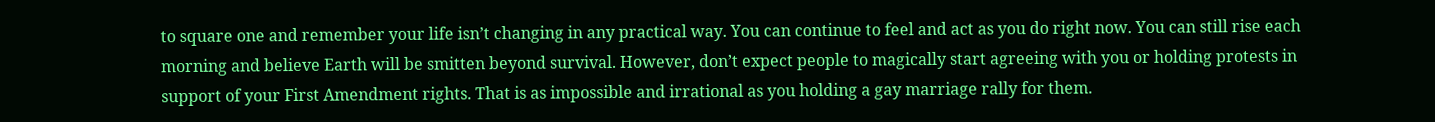to square one and remember your life isn’t changing in any practical way. You can continue to feel and act as you do right now. You can still rise each morning and believe Earth will be smitten beyond survival. However, don’t expect people to magically start agreeing with you or holding protests in support of your First Amendment rights. That is as impossible and irrational as you holding a gay marriage rally for them.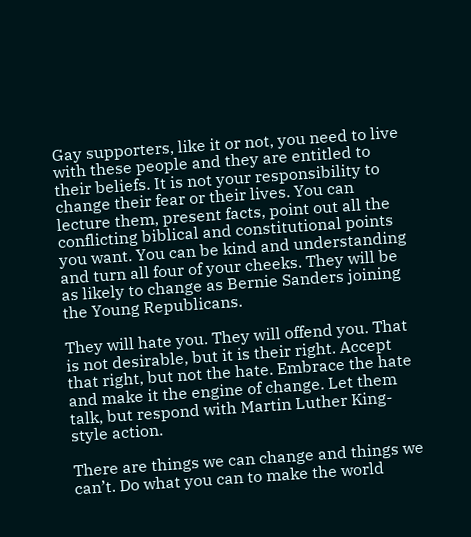Gay supporters, like it or not, you need to live with these people and they are entitled to their beliefs. It is not your responsibility to change their fear or their lives. You can lecture them, present facts, point out all the conflicting biblical and constitutional points you want. You can be kind and understanding and turn all four of your cheeks. They will be as likely to change as Bernie Sanders joining the Young Republicans.

They will hate you. They will offend you. That is not desirable, but it is their right. Accept that right, but not the hate. Embrace the hate and make it the engine of change. Let them talk, but respond with Martin Luther King-style action.

There are things we can change and things we can’t. Do what you can to make the world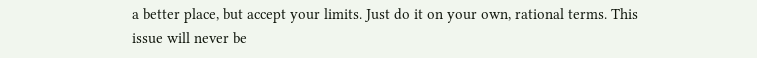a better place, but accept your limits. Just do it on your own, rational terms. This issue will never be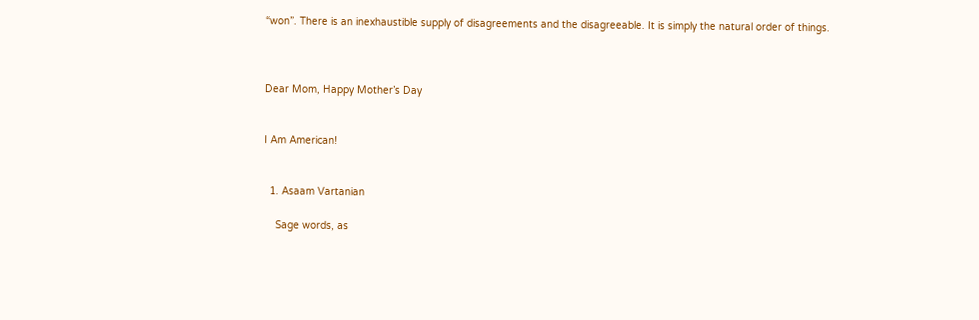“won”. There is an inexhaustible supply of disagreements and the disagreeable. It is simply the natural order of things.



Dear Mom, Happy Mother’s Day


I Am American!


  1. Asaam Vartanian

    Sage words, as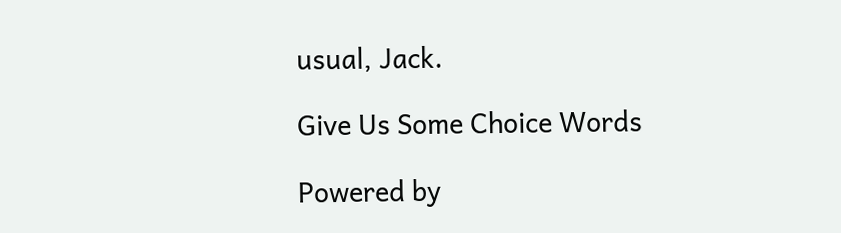usual, Jack.

Give Us Some Choice Words

Powered by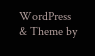WordPress & Theme by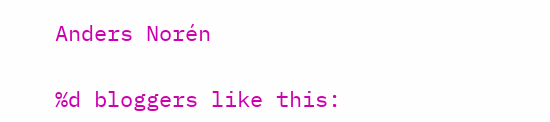Anders Norén

%d bloggers like this: